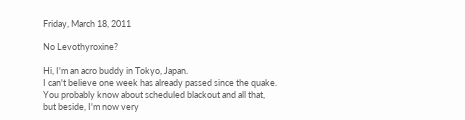Friday, March 18, 2011

No Levothyroxine?

Hi, I'm an acro buddy in Tokyo, Japan.
I can't believe one week has already passed since the quake.
You probably know about scheduled blackout and all that, but beside, I'm now very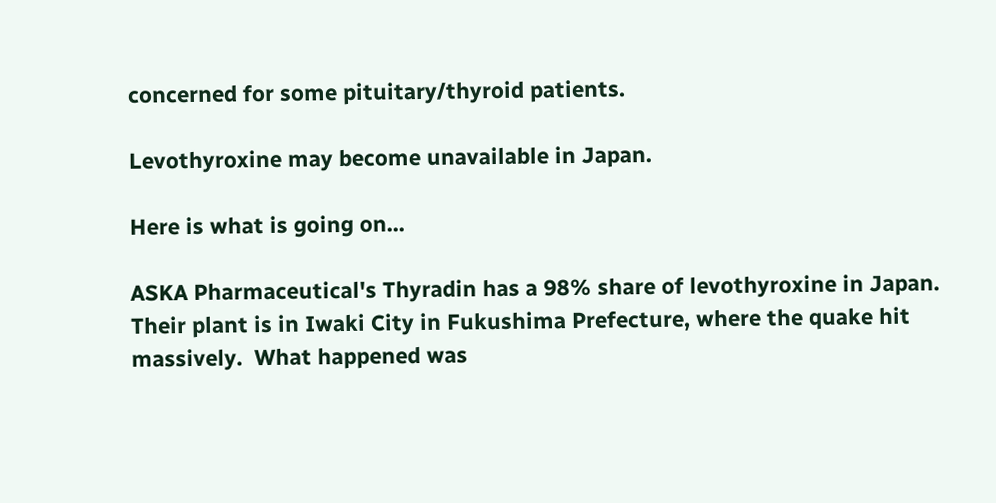concerned for some pituitary/thyroid patients.

Levothyroxine may become unavailable in Japan.

Here is what is going on...

ASKA Pharmaceutical's Thyradin has a 98% share of levothyroxine in Japan.  Their plant is in Iwaki City in Fukushima Prefecture, where the quake hit massively.  What happened was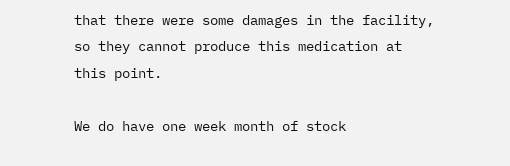that there were some damages in the facility, so they cannot produce this medication at this point.

We do have one week month of stock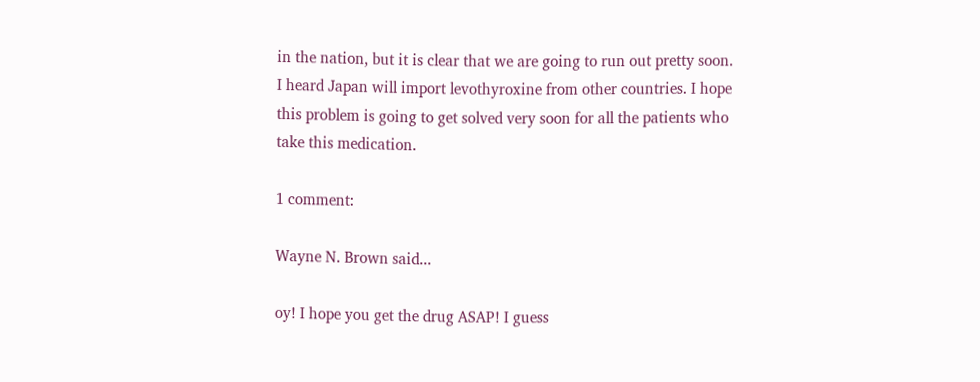in the nation, but it is clear that we are going to run out pretty soon.  I heard Japan will import levothyroxine from other countries. I hope this problem is going to get solved very soon for all the patients who take this medication.

1 comment:

Wayne N. Brown said...

oy! I hope you get the drug ASAP! I guess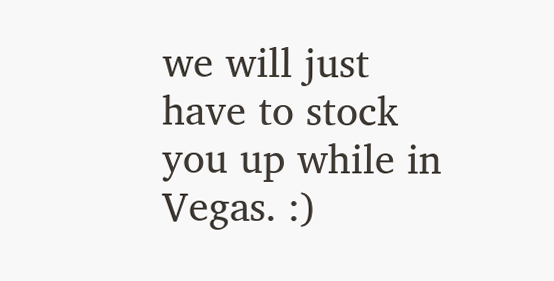we will just have to stock you up while in Vegas. :)